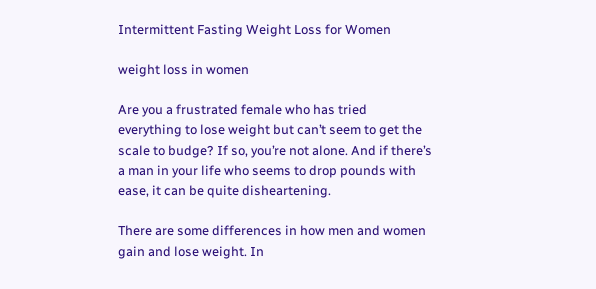Intermittent Fasting Weight Loss for Women

weight loss in women

Are you a frustrated female who has tried everything to lose weight but can’t seem to get the scale to budge? If so, you’re not alone. And if there’s a man in your life who seems to drop pounds with ease, it can be quite disheartening.

There are some differences in how men and women gain and lose weight. In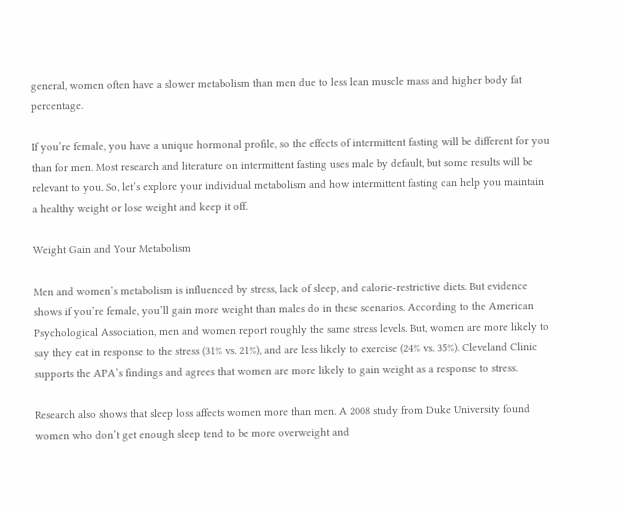general, women often have a slower metabolism than men due to less lean muscle mass and higher body fat percentage.

If you’re female, you have a unique hormonal profile, so the effects of intermittent fasting will be different for you than for men. Most research and literature on intermittent fasting uses male by default, but some results will be relevant to you. So, let’s explore your individual metabolism and how intermittent fasting can help you maintain a healthy weight or lose weight and keep it off.

Weight Gain and Your Metabolism

Men and women’s metabolism is influenced by stress, lack of sleep, and calorie-restrictive diets. But evidence shows if you’re female, you’ll gain more weight than males do in these scenarios. According to the American Psychological Association, men and women report roughly the same stress levels. But, women are more likely to say they eat in response to the stress (31% vs. 21%), and are less likely to exercise (24% vs. 35%). Cleveland Clinic supports the APA’s findings and agrees that women are more likely to gain weight as a response to stress.

Research also shows that sleep loss affects women more than men. A 2008 study from Duke University found women who don’t get enough sleep tend to be more overweight and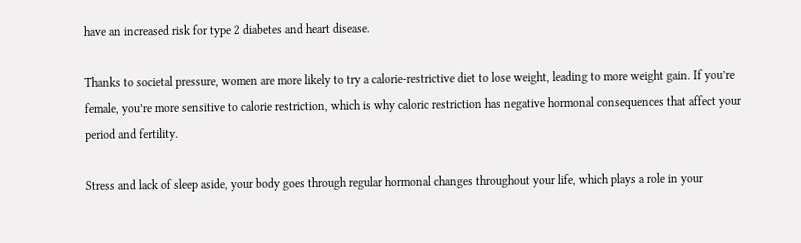have an increased risk for type 2 diabetes and heart disease.

Thanks to societal pressure, women are more likely to try a calorie-restrictive diet to lose weight, leading to more weight gain. If you’re female, you’re more sensitive to calorie restriction, which is why caloric restriction has negative hormonal consequences that affect your period and fertility.

Stress and lack of sleep aside, your body goes through regular hormonal changes throughout your life, which plays a role in your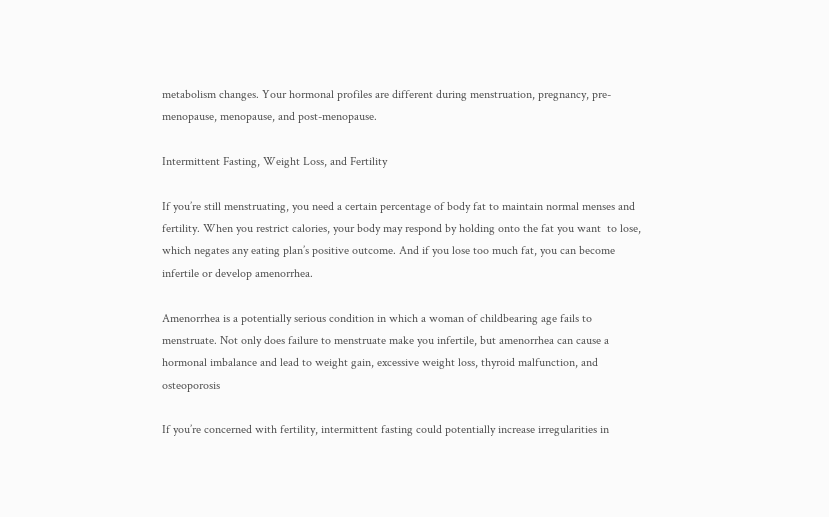metabolism changes. Your hormonal profiles are different during menstruation, pregnancy, pre-menopause, menopause, and post-menopause.

Intermittent Fasting, Weight Loss, and Fertility

If you’re still menstruating, you need a certain percentage of body fat to maintain normal menses and fertility. When you restrict calories, your body may respond by holding onto the fat you want  to lose, which negates any eating plan’s positive outcome. And if you lose too much fat, you can become infertile or develop amenorrhea.

Amenorrhea is a potentially serious condition in which a woman of childbearing age fails to menstruate. Not only does failure to menstruate make you infertile, but amenorrhea can cause a hormonal imbalance and lead to weight gain, excessive weight loss, thyroid malfunction, and osteoporosis

If you’re concerned with fertility, intermittent fasting could potentially increase irregularities in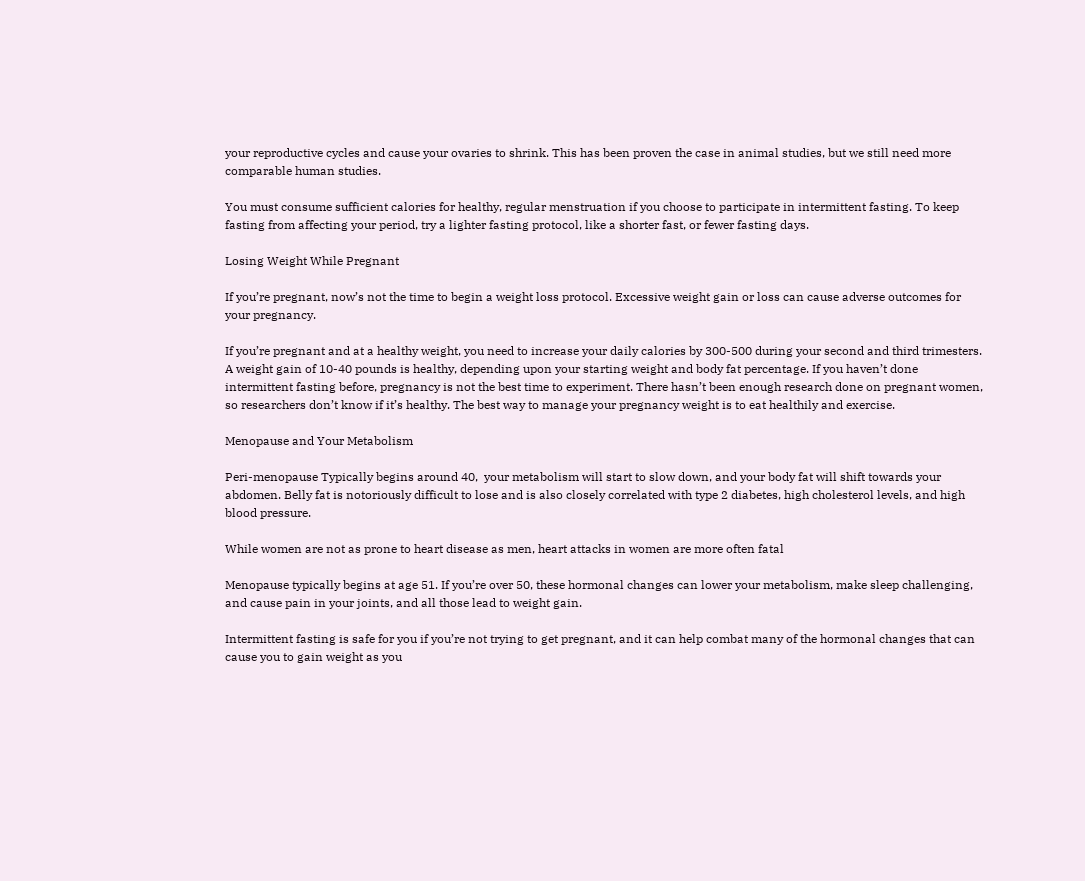your reproductive cycles and cause your ovaries to shrink. This has been proven the case in animal studies, but we still need more comparable human studies.

You must consume sufficient calories for healthy, regular menstruation if you choose to participate in intermittent fasting. To keep fasting from affecting your period, try a lighter fasting protocol, like a shorter fast, or fewer fasting days.

Losing Weight While Pregnant

If you’re pregnant, now’s not the time to begin a weight loss protocol. Excessive weight gain or loss can cause adverse outcomes for your pregnancy.

If you’re pregnant and at a healthy weight, you need to increase your daily calories by 300-500 during your second and third trimesters. A weight gain of 10-40 pounds is healthy, depending upon your starting weight and body fat percentage. If you haven’t done intermittent fasting before, pregnancy is not the best time to experiment. There hasn’t been enough research done on pregnant women, so researchers don’t know if it’s healthy. The best way to manage your pregnancy weight is to eat healthily and exercise.

Menopause and Your Metabolism

Peri-menopause Typically begins around 40,  your metabolism will start to slow down, and your body fat will shift towards your abdomen. Belly fat is notoriously difficult to lose and is also closely correlated with type 2 diabetes, high cholesterol levels, and high blood pressure.

While women are not as prone to heart disease as men, heart attacks in women are more often fatal

Menopause typically begins at age 51. If you’re over 50, these hormonal changes can lower your metabolism, make sleep challenging, and cause pain in your joints, and all those lead to weight gain.

Intermittent fasting is safe for you if you’re not trying to get pregnant, and it can help combat many of the hormonal changes that can cause you to gain weight as you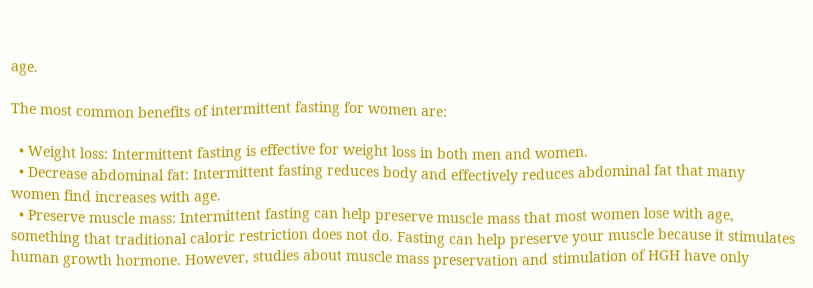age.

The most common benefits of intermittent fasting for women are:

  • Weight loss: Intermittent fasting is effective for weight loss in both men and women.
  • Decrease abdominal fat: Intermittent fasting reduces body and effectively reduces abdominal fat that many women find increases with age.
  • Preserve muscle mass: Intermittent fasting can help preserve muscle mass that most women lose with age, something that traditional caloric restriction does not do. Fasting can help preserve your muscle because it stimulates human growth hormone. However, studies about muscle mass preservation and stimulation of HGH have only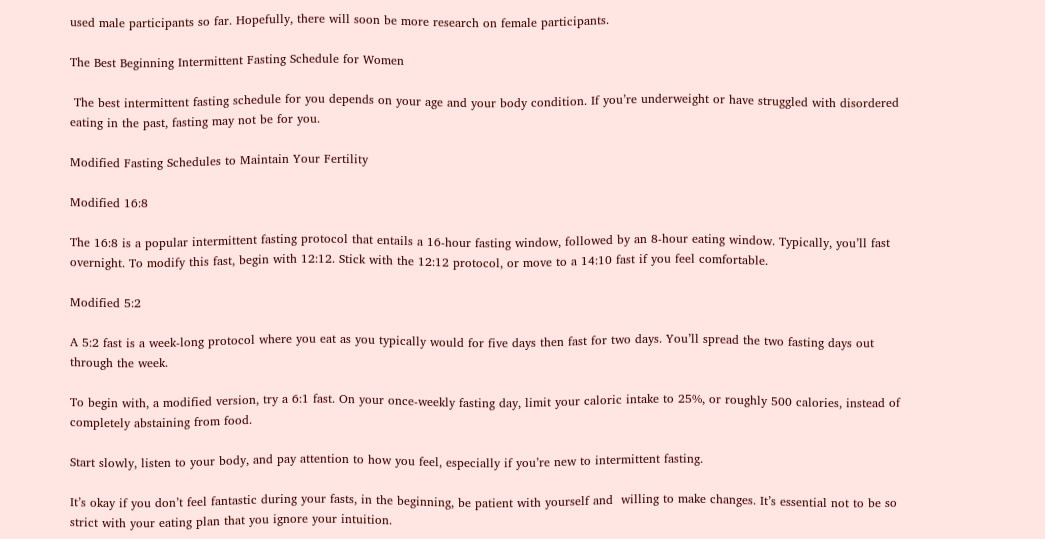used male participants so far. Hopefully, there will soon be more research on female participants.

The Best Beginning Intermittent Fasting Schedule for Women

 The best intermittent fasting schedule for you depends on your age and your body condition. If you’re underweight or have struggled with disordered eating in the past, fasting may not be for you.

Modified Fasting Schedules to Maintain Your Fertility

Modified 16:8

The 16:8 is a popular intermittent fasting protocol that entails a 16-hour fasting window, followed by an 8-hour eating window. Typically, you’ll fast overnight. To modify this fast, begin with 12:12. Stick with the 12:12 protocol, or move to a 14:10 fast if you feel comfortable.

Modified 5:2

A 5:2 fast is a week-long protocol where you eat as you typically would for five days then fast for two days. You’ll spread the two fasting days out through the week.

To begin with, a modified version, try a 6:1 fast. On your once-weekly fasting day, limit your caloric intake to 25%, or roughly 500 calories, instead of completely abstaining from food.

Start slowly, listen to your body, and pay attention to how you feel, especially if you’re new to intermittent fasting.

It’s okay if you don’t feel fantastic during your fasts, in the beginning, be patient with yourself and  willing to make changes. It’s essential not to be so strict with your eating plan that you ignore your intuition.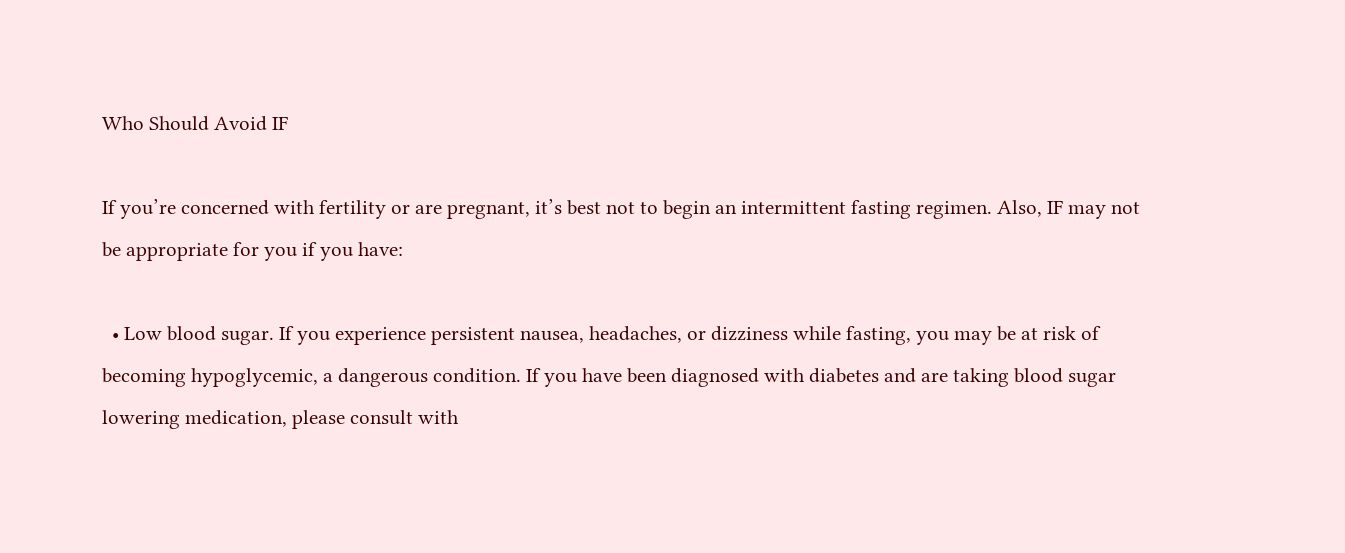Who Should Avoid IF

If you’re concerned with fertility or are pregnant, it’s best not to begin an intermittent fasting regimen. Also, IF may not be appropriate for you if you have:

  • Low blood sugar. If you experience persistent nausea, headaches, or dizziness while fasting, you may be at risk of becoming hypoglycemic, a dangerous condition. If you have been diagnosed with diabetes and are taking blood sugar lowering medication, please consult with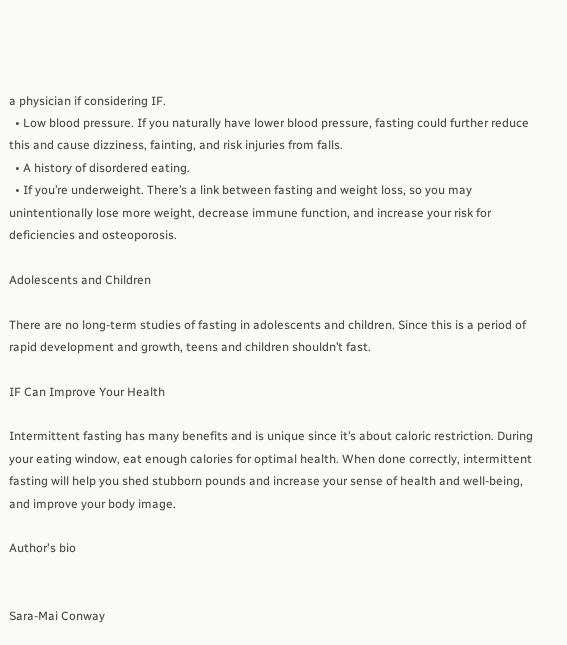a physician if considering IF.
  • Low blood pressure. If you naturally have lower blood pressure, fasting could further reduce this and cause dizziness, fainting, and risk injuries from falls.
  • A history of disordered eating.
  • If you’re underweight. There’s a link between fasting and weight loss, so you may unintentionally lose more weight, decrease immune function, and increase your risk for deficiencies and osteoporosis.

Adolescents and Children

There are no long-term studies of fasting in adolescents and children. Since this is a period of rapid development and growth, teens and children shouldn’t fast.

IF Can Improve Your Health

Intermittent fasting has many benefits and is unique since it’s about caloric restriction. During your eating window, eat enough calories for optimal health. When done correctly, intermittent fasting will help you shed stubborn pounds and increase your sense of health and well-being, and improve your body image.

Author's bio


Sara-Mai Conway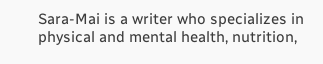Sara-Mai is a writer who specializes in physical and mental health, nutrition,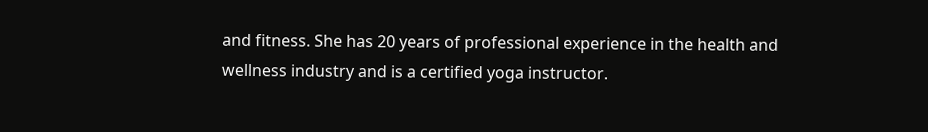and fitness. She has 20 years of professional experience in the health and wellness industry and is a certified yoga instructor.